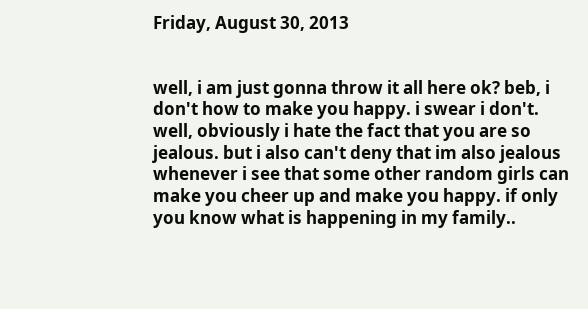Friday, August 30, 2013


well, i am just gonna throw it all here ok? beb, i don't how to make you happy. i swear i don't. well, obviously i hate the fact that you are so jealous. but i also can't deny that im also jealous whenever i see that some other random girls can make you cheer up and make you happy. if only you know what is happening in my family..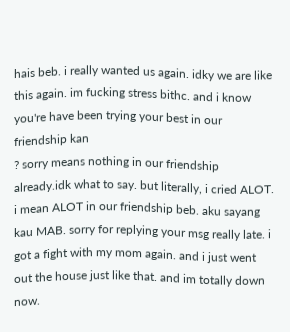hais beb. i really wanted us again. idky we are like this again. im fucking stress bithc. and i know you're have been trying your best in our friendship kan
? sorry means nothing in our friendship already.idk what to say. but literally, i cried ALOT. i mean ALOT in our friendship beb. aku sayang kau MAB. sorry for replying your msg really late. i got a fight with my mom again. and i just went out the house just like that. and im totally down now.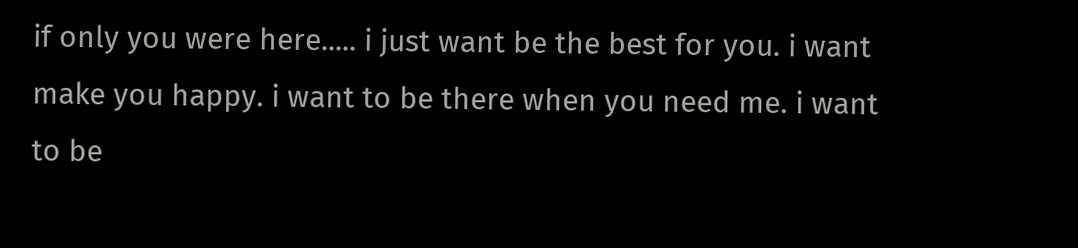if only you were here..... i just want be the best for you. i want make you happy. i want to be there when you need me. i want to be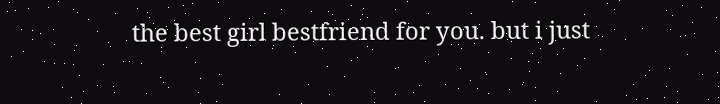the best girl bestfriend for you. but i just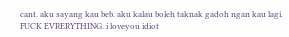cant. aku sayang kau beb. aku kalau boleh taknak gadoh ngan kau lagi. FUCK EVRERYTHING. i loveyou idiot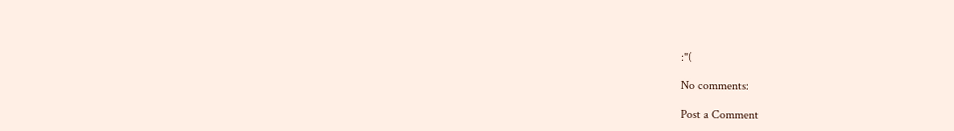:"(

No comments:

Post a Comment